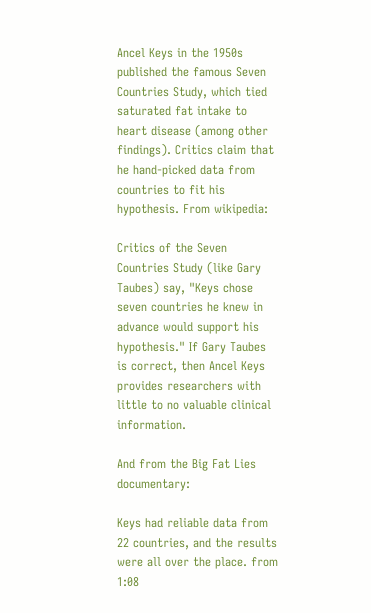Ancel Keys in the 1950s published the famous Seven Countries Study, which tied saturated fat intake to heart disease (among other findings). Critics claim that he hand-picked data from countries to fit his hypothesis. From wikipedia:

Critics of the Seven Countries Study (like Gary Taubes) say, "Keys chose seven countries he knew in advance would support his hypothesis." If Gary Taubes is correct, then Ancel Keys provides researchers with little to no valuable clinical information.

And from the Big Fat Lies documentary:

Keys had reliable data from 22 countries, and the results were all over the place. from 1:08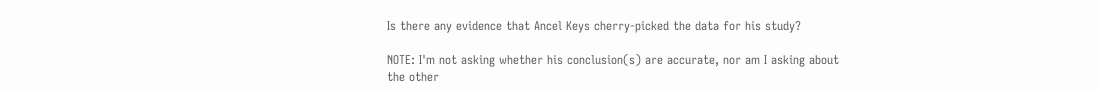Is there any evidence that Ancel Keys cherry-picked the data for his study?

NOTE: I'm not asking whether his conclusion(s) are accurate, nor am I asking about the other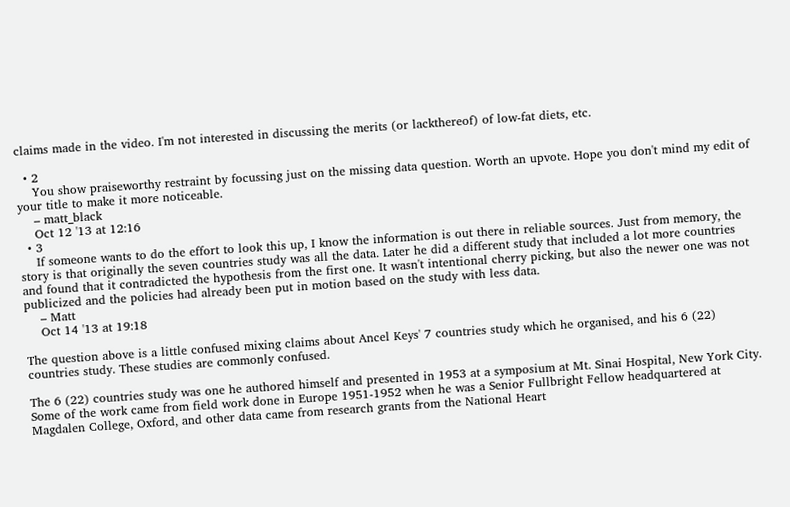claims made in the video. I'm not interested in discussing the merits (or lackthereof) of low-fat diets, etc.

  • 2
    You show praiseworthy restraint by focussing just on the missing data question. Worth an upvote. Hope you don't mind my edit of your title to make it more noticeable.
    – matt_black
    Oct 12 '13 at 12:16
  • 3
    If someone wants to do the effort to look this up, I know the information is out there in reliable sources. Just from memory, the story is that originally the seven countries study was all the data. Later he did a different study that included a lot more countries and found that it contradicted the hypothesis from the first one. It wasn't intentional cherry picking, but also the newer one was not publicized and the policies had already been put in motion based on the study with less data.
    – Matt
    Oct 14 '13 at 19:18

The question above is a little confused mixing claims about Ancel Keys' 7 countries study which he organised, and his 6 (22) countries study. These studies are commonly confused.

The 6 (22) countries study was one he authored himself and presented in 1953 at a symposium at Mt. Sinai Hospital, New York City. Some of the work came from field work done in Europe 1951-1952 when he was a Senior Fullbright Fellow headquartered at Magdalen College, Oxford, and other data came from research grants from the National Heart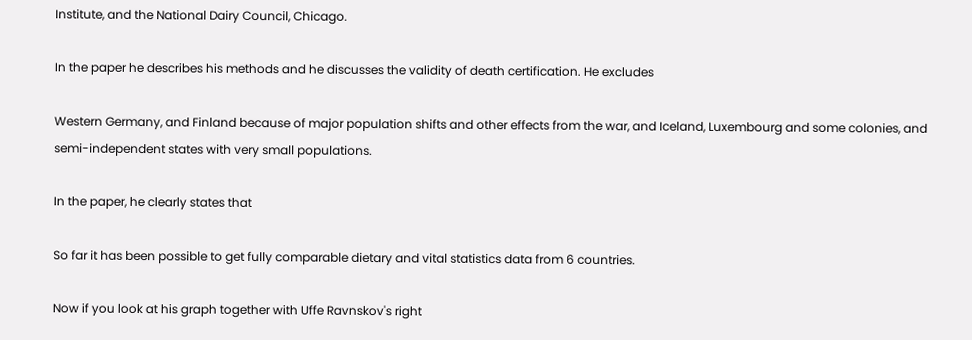Institute, and the National Dairy Council, Chicago.

In the paper he describes his methods and he discusses the validity of death certification. He excludes

Western Germany, and Finland because of major population shifts and other effects from the war, and Iceland, Luxembourg and some colonies, and semi-independent states with very small populations.

In the paper, he clearly states that

So far it has been possible to get fully comparable dietary and vital statistics data from 6 countries.

Now if you look at his graph together with Uffe Ravnskov's right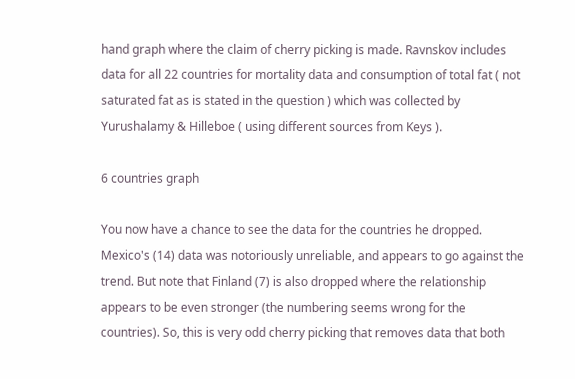hand graph where the claim of cherry picking is made. Ravnskov includes data for all 22 countries for mortality data and consumption of total fat ( not saturated fat as is stated in the question ) which was collected by Yurushalamy & Hilleboe ( using different sources from Keys ).

6 countries graph

You now have a chance to see the data for the countries he dropped. Mexico's (14) data was notoriously unreliable, and appears to go against the trend. But note that Finland (7) is also dropped where the relationship appears to be even stronger (the numbering seems wrong for the countries). So, this is very odd cherry picking that removes data that both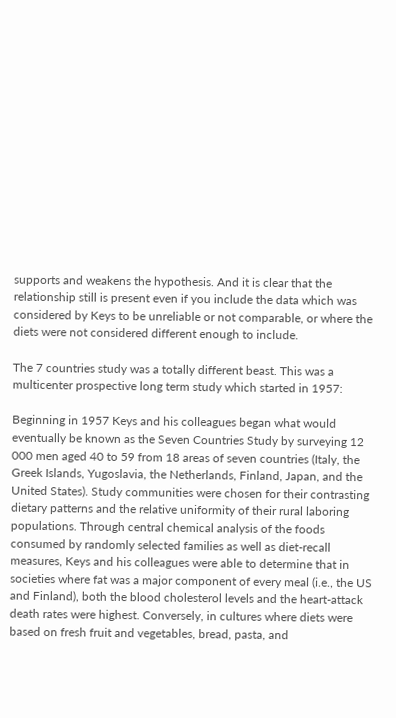supports and weakens the hypothesis. And it is clear that the relationship still is present even if you include the data which was considered by Keys to be unreliable or not comparable, or where the diets were not considered different enough to include.

The 7 countries study was a totally different beast. This was a multicenter prospective long term study which started in 1957:

Beginning in 1957 Keys and his colleagues began what would eventually be known as the Seven Countries Study by surveying 12 000 men aged 40 to 59 from 18 areas of seven countries (Italy, the Greek Islands, Yugoslavia, the Netherlands, Finland, Japan, and the United States). Study communities were chosen for their contrasting dietary patterns and the relative uniformity of their rural laboring populations. Through central chemical analysis of the foods consumed by randomly selected families as well as diet-recall measures, Keys and his colleagues were able to determine that in societies where fat was a major component of every meal (i.e., the US and Finland), both the blood cholesterol levels and the heart-attack death rates were highest. Conversely, in cultures where diets were based on fresh fruit and vegetables, bread, pasta, and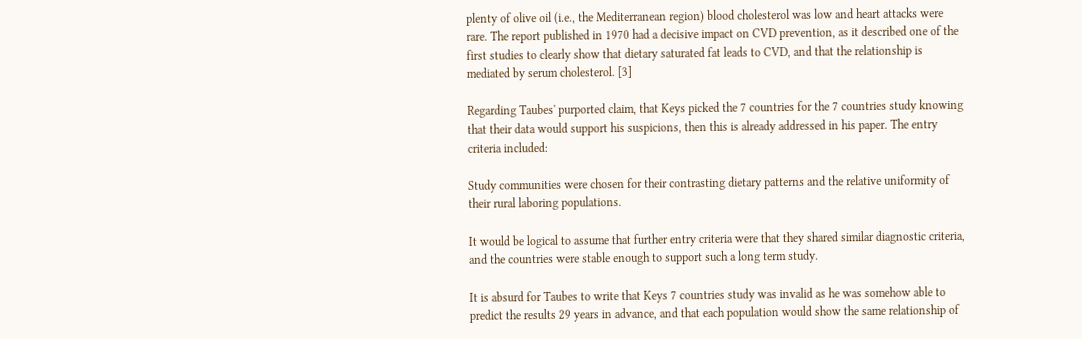plenty of olive oil (i.e., the Mediterranean region) blood cholesterol was low and heart attacks were rare. The report published in 1970 had a decisive impact on CVD prevention, as it described one of the first studies to clearly show that dietary saturated fat leads to CVD, and that the relationship is mediated by serum cholesterol. [3]

Regarding Taubes' purported claim, that Keys picked the 7 countries for the 7 countries study knowing that their data would support his suspicions, then this is already addressed in his paper. The entry criteria included:

Study communities were chosen for their contrasting dietary patterns and the relative uniformity of their rural laboring populations.

It would be logical to assume that further entry criteria were that they shared similar diagnostic criteria, and the countries were stable enough to support such a long term study.

It is absurd for Taubes to write that Keys 7 countries study was invalid as he was somehow able to predict the results 29 years in advance, and that each population would show the same relationship of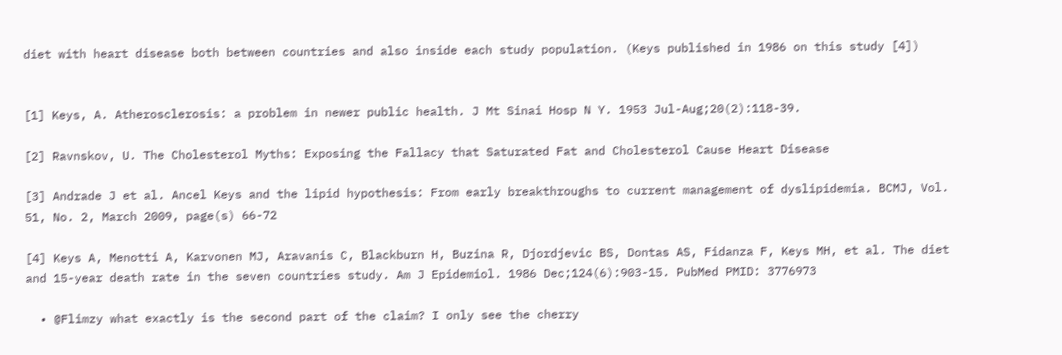diet with heart disease both between countries and also inside each study population. (Keys published in 1986 on this study [4])


[1] Keys, A. Atherosclerosis: a problem in newer public health. J Mt Sinai Hosp N Y. 1953 Jul-Aug;20(2):118-39.

[2] Ravnskov, U. The Cholesterol Myths: Exposing the Fallacy that Saturated Fat and Cholesterol Cause Heart Disease

[3] Andrade J et al. Ancel Keys and the lipid hypothesis: From early breakthroughs to current management of dyslipidemia. BCMJ, Vol. 51, No. 2, March 2009, page(s) 66-72

[4] Keys A, Menotti A, Karvonen MJ, Aravanis C, Blackburn H, Buzina R, Djordjevic BS, Dontas AS, Fidanza F, Keys MH, et al. The diet and 15-year death rate in the seven countries study. Am J Epidemiol. 1986 Dec;124(6):903-15. PubMed PMID: 3776973

  • @Flimzy what exactly is the second part of the claim? I only see the cherry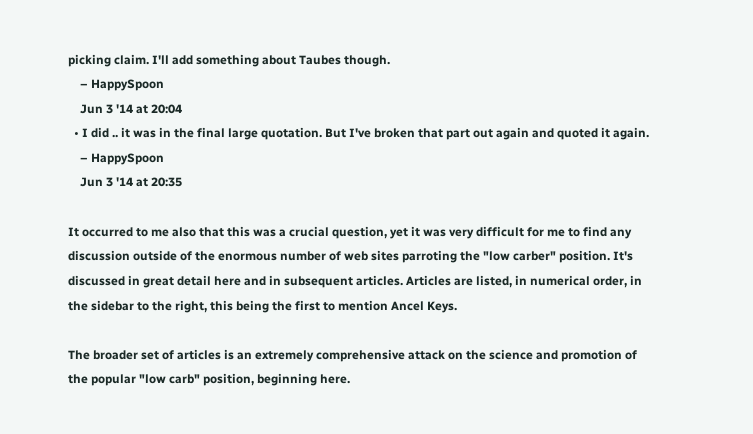picking claim. I'll add something about Taubes though.
    – HappySpoon
    Jun 3 '14 at 20:04
  • I did .. it was in the final large quotation. But I've broken that part out again and quoted it again.
    – HappySpoon
    Jun 3 '14 at 20:35

It occurred to me also that this was a crucial question, yet it was very difficult for me to find any discussion outside of the enormous number of web sites parroting the "low carber" position. It's discussed in great detail here and in subsequent articles. Articles are listed, in numerical order, in the sidebar to the right, this being the first to mention Ancel Keys.

The broader set of articles is an extremely comprehensive attack on the science and promotion of the popular "low carb" position, beginning here.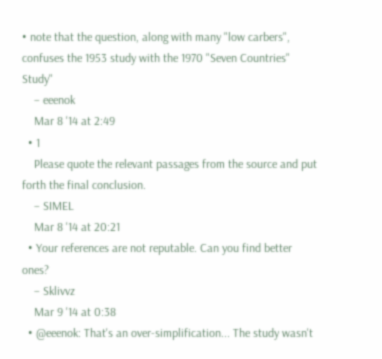• note that the question, along with many "low carbers", confuses the 1953 study with the 1970 "Seven Countries" Study"
    – eeenok
    Mar 8 '14 at 2:49
  • 1
    Please quote the relevant passages from the source and put forth the final conclusion.
    – SIMEL
    Mar 8 '14 at 20:21
  • Your references are not reputable. Can you find better ones?
    – Sklivvz
    Mar 9 '14 at 0:38
  • @eeenok: That's an over-simplification... The study wasn't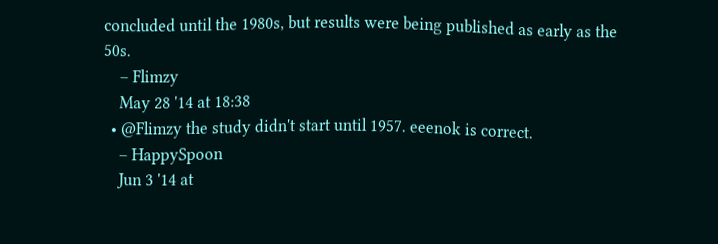concluded until the 1980s, but results were being published as early as the 50s.
    – Flimzy
    May 28 '14 at 18:38
  • @Flimzy the study didn't start until 1957. eeenok is correct.
    – HappySpoon
    Jun 3 '14 at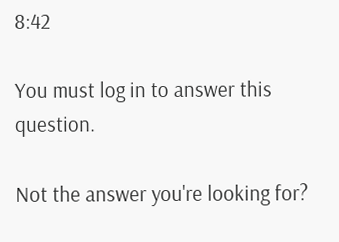8:42

You must log in to answer this question.

Not the answer you're looking for?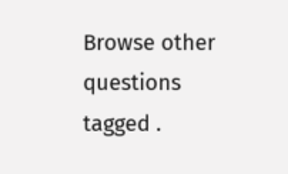Browse other questions tagged .